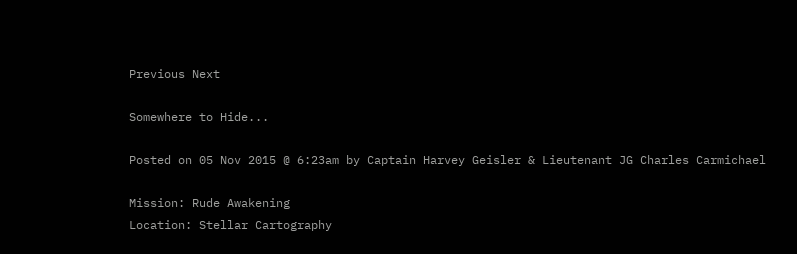Previous Next

Somewhere to Hide...

Posted on 05 Nov 2015 @ 6:23am by Captain Harvey Geisler & Lieutenant JG Charles Carmichael

Mission: Rude Awakening
Location: Stellar Cartography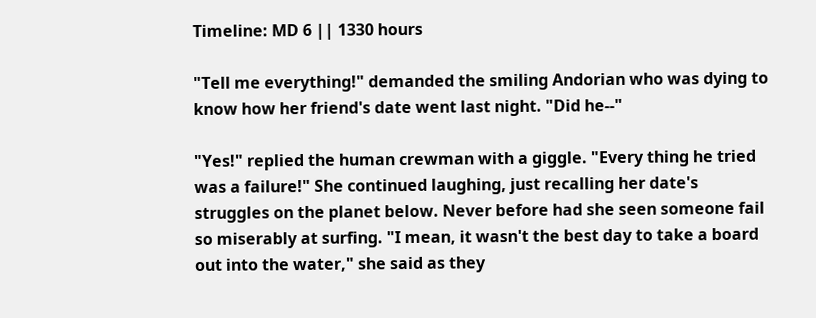Timeline: MD 6 || 1330 hours

"Tell me everything!" demanded the smiling Andorian who was dying to know how her friend's date went last night. "Did he--"

"Yes!" replied the human crewman with a giggle. "Every thing he tried was a failure!" She continued laughing, just recalling her date's struggles on the planet below. Never before had she seen someone fail so miserably at surfing. "I mean, it wasn't the best day to take a board out into the water," she said as they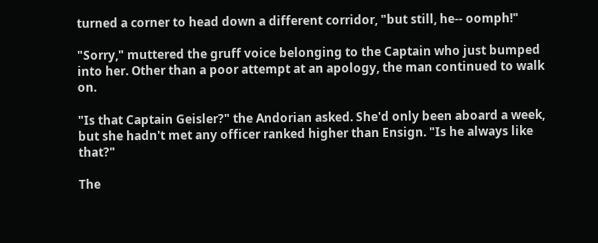turned a corner to head down a different corridor, "but still, he-- oomph!"

"Sorry," muttered the gruff voice belonging to the Captain who just bumped into her. Other than a poor attempt at an apology, the man continued to walk on.

"Is that Captain Geisler?" the Andorian asked. She'd only been aboard a week, but she hadn't met any officer ranked higher than Ensign. "Is he always like that?"

The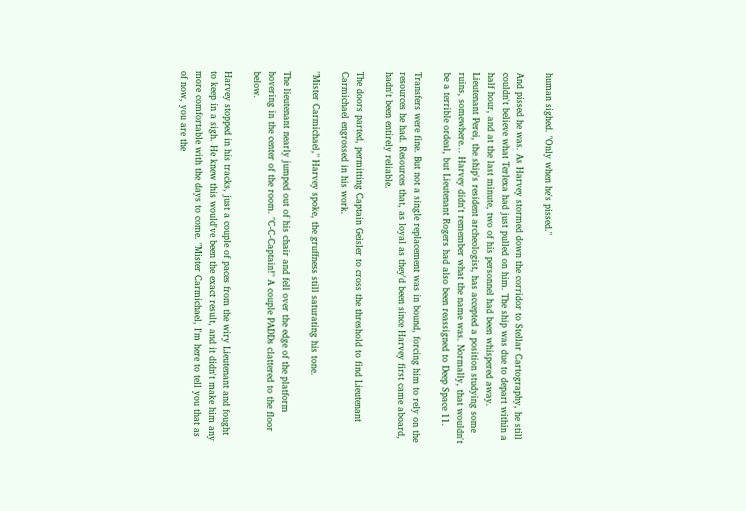human sighed. "Only when he's pissed."

And pissed he was. As Harvey stormed down the corridor to Stellar Cartography, he still couldn't believe what Terlexa had just pulled on him. The ship was due to depart within a half hour, and at the last minute, two of his personnel had been whispered away. Lieutenant Perei, the ship's resident archeologist, has accepted a position studying some ruins, somewhere... Harvey didn't remember what the name was. Normally, that wouldn't be a terrible ordeal, but Lieutenant Rogers had also been reassigned to Deep Space 11.

Transfers were fine. But not a single replacement was in bound, forcing him to rely on the resources he had. Resources that, as loyal as they'd been since Harvey first came aboard, hadn't been entirely reliable.

The doors parted, permitting Captain Geisler to cross the threshold to find Lieutenant Carmichael engrossed in his work.

"Mister Carmichael," Harvey spoke, the gruffness still saturating his tone.

The lieutenant nearly jumped out of his chair and fell over the edge of the platform hovering in the center of the room. "C-C-Captain!" A couple PADDs clattered to the floor below.

Harvey stopped in his tracks, just a couple of paces from the wiry Lieutenant and fought to keep in a sigh. He knew this would've been the exact result, and it didn't make him any more comfortable with the days to come. "Mister Carmichael, I'm here to tell you that as of now, you are the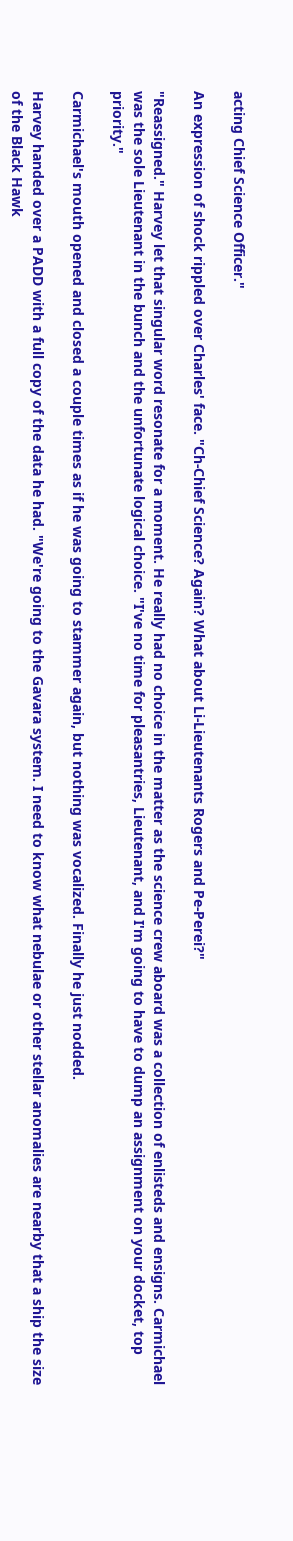acting Chief Science Officer."

An expression of shock rippled over Charles' face. "Ch-Chief Science? Again? What about Li-Lieutenants Rogers and Pe-Perei?"

"Reassigned." Harvey let that singular word resonate for a moment. He really had no choice in the matter as the science crew aboard was a collection of enlisteds and ensigns. Carmichael was the sole Lieutenant in the bunch and the unfortunate logical choice. "I've no time for pleasantries, Lieutenant, and I'm going to have to dump an assignment on your docket, top priority."

Carmichael's mouth opened and closed a couple times as if he was going to stammer again, but nothing was vocalized. Finally he just nodded.

Harvey handed over a PADD with a full copy of the data he had. "We're going to the Gavara system. I need to know what nebulae or other stellar anomalies are nearby that a ship the size of the Black Hawk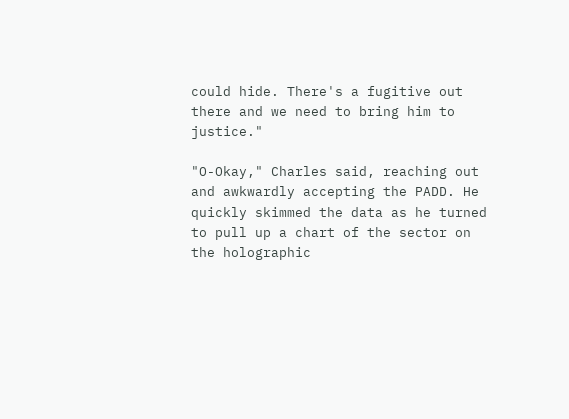could hide. There's a fugitive out there and we need to bring him to justice."

"O-Okay," Charles said, reaching out and awkwardly accepting the PADD. He quickly skimmed the data as he turned to pull up a chart of the sector on the holographic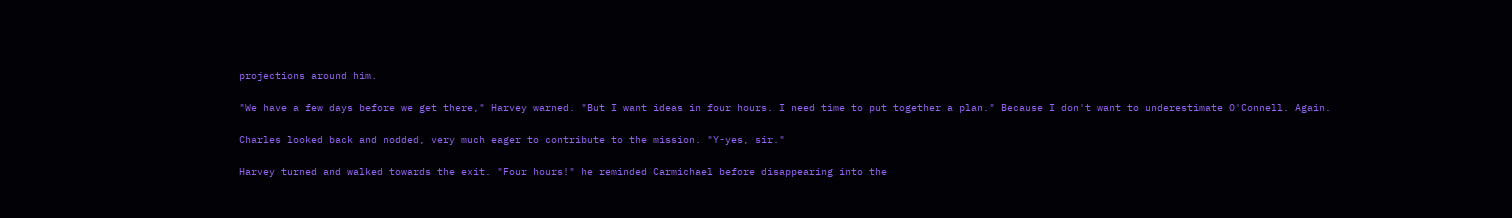projections around him.

"We have a few days before we get there," Harvey warned. "But I want ideas in four hours. I need time to put together a plan." Because I don't want to underestimate O'Connell. Again.

Charles looked back and nodded, very much eager to contribute to the mission. "Y-yes, sir."

Harvey turned and walked towards the exit. "Four hours!" he reminded Carmichael before disappearing into the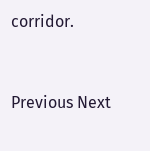corridor.


Previous Next